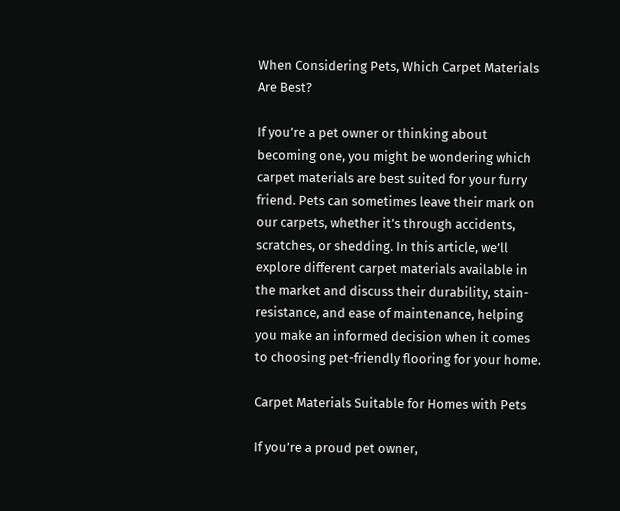When Considering Pets, Which Carpet Materials Are Best?

If you’re a pet owner or thinking about becoming one, you might be wondering which carpet materials are best suited for your furry friend. Pets can sometimes leave their mark on our carpets, whether it’s through accidents, scratches, or shedding. In this article, we’ll explore different carpet materials available in the market and discuss their durability, stain-resistance, and ease of maintenance, helping you make an informed decision when it comes to choosing pet-friendly flooring for your home.

Carpet Materials Suitable for Homes with Pets

If you’re a proud pet owner,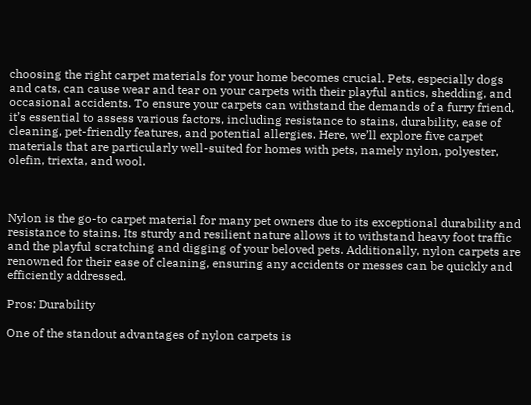choosing the right carpet materials for your home becomes crucial. Pets, especially dogs and cats, can cause wear and tear on your carpets with their playful antics, shedding, and occasional accidents. To ensure your carpets can withstand the demands of a furry friend, it’s essential to assess various factors, including resistance to stains, durability, ease of cleaning, pet-friendly features, and potential allergies. Here, we’ll explore five carpet materials that are particularly well-suited for homes with pets, namely nylon, polyester, olefin, triexta, and wool.



Nylon is the go-to carpet material for many pet owners due to its exceptional durability and resistance to stains. Its sturdy and resilient nature allows it to withstand heavy foot traffic and the playful scratching and digging of your beloved pets. Additionally, nylon carpets are renowned for their ease of cleaning, ensuring any accidents or messes can be quickly and efficiently addressed.

Pros: Durability

One of the standout advantages of nylon carpets is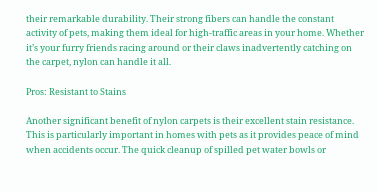their remarkable durability. Their strong fibers can handle the constant activity of pets, making them ideal for high-traffic areas in your home. Whether it’s your furry friends racing around or their claws inadvertently catching on the carpet, nylon can handle it all.

Pros: Resistant to Stains

Another significant benefit of nylon carpets is their excellent stain resistance. This is particularly important in homes with pets as it provides peace of mind when accidents occur. The quick cleanup of spilled pet water bowls or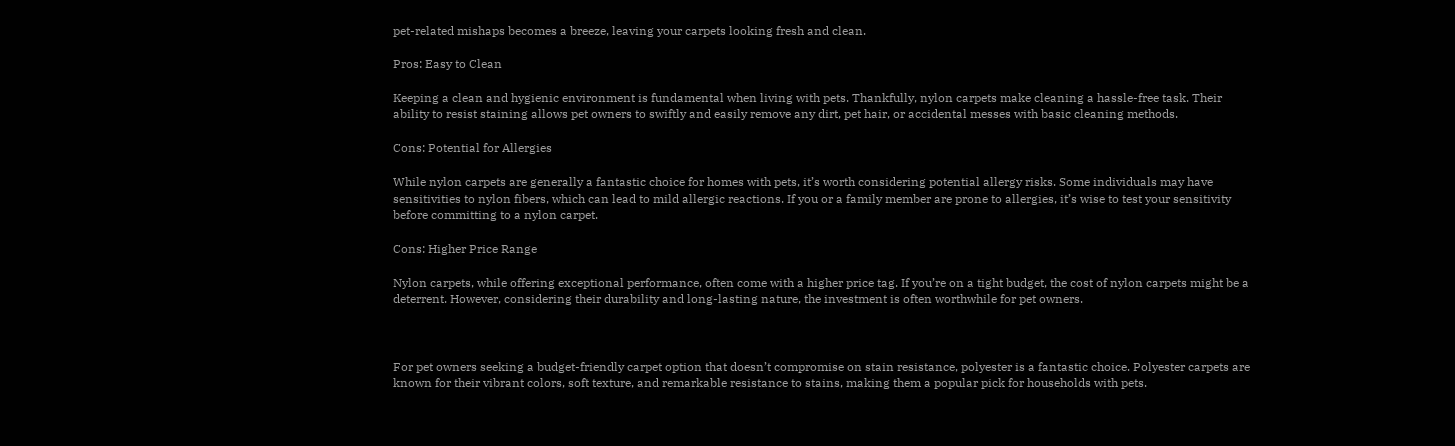pet-related mishaps becomes a breeze, leaving your carpets looking fresh and clean.

Pros: Easy to Clean

Keeping a clean and hygienic environment is fundamental when living with pets. Thankfully, nylon carpets make cleaning a hassle-free task. Their ability to resist staining allows pet owners to swiftly and easily remove any dirt, pet hair, or accidental messes with basic cleaning methods.

Cons: Potential for Allergies

While nylon carpets are generally a fantastic choice for homes with pets, it’s worth considering potential allergy risks. Some individuals may have sensitivities to nylon fibers, which can lead to mild allergic reactions. If you or a family member are prone to allergies, it’s wise to test your sensitivity before committing to a nylon carpet.

Cons: Higher Price Range

Nylon carpets, while offering exceptional performance, often come with a higher price tag. If you’re on a tight budget, the cost of nylon carpets might be a deterrent. However, considering their durability and long-lasting nature, the investment is often worthwhile for pet owners.



For pet owners seeking a budget-friendly carpet option that doesn’t compromise on stain resistance, polyester is a fantastic choice. Polyester carpets are known for their vibrant colors, soft texture, and remarkable resistance to stains, making them a popular pick for households with pets.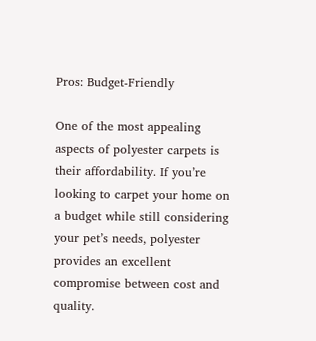Pros: Budget-Friendly

One of the most appealing aspects of polyester carpets is their affordability. If you’re looking to carpet your home on a budget while still considering your pet’s needs, polyester provides an excellent compromise between cost and quality.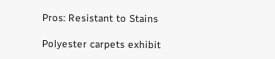Pros: Resistant to Stains

Polyester carpets exhibit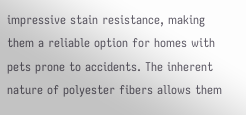impressive stain resistance, making them a reliable option for homes with pets prone to accidents. The inherent nature of polyester fibers allows them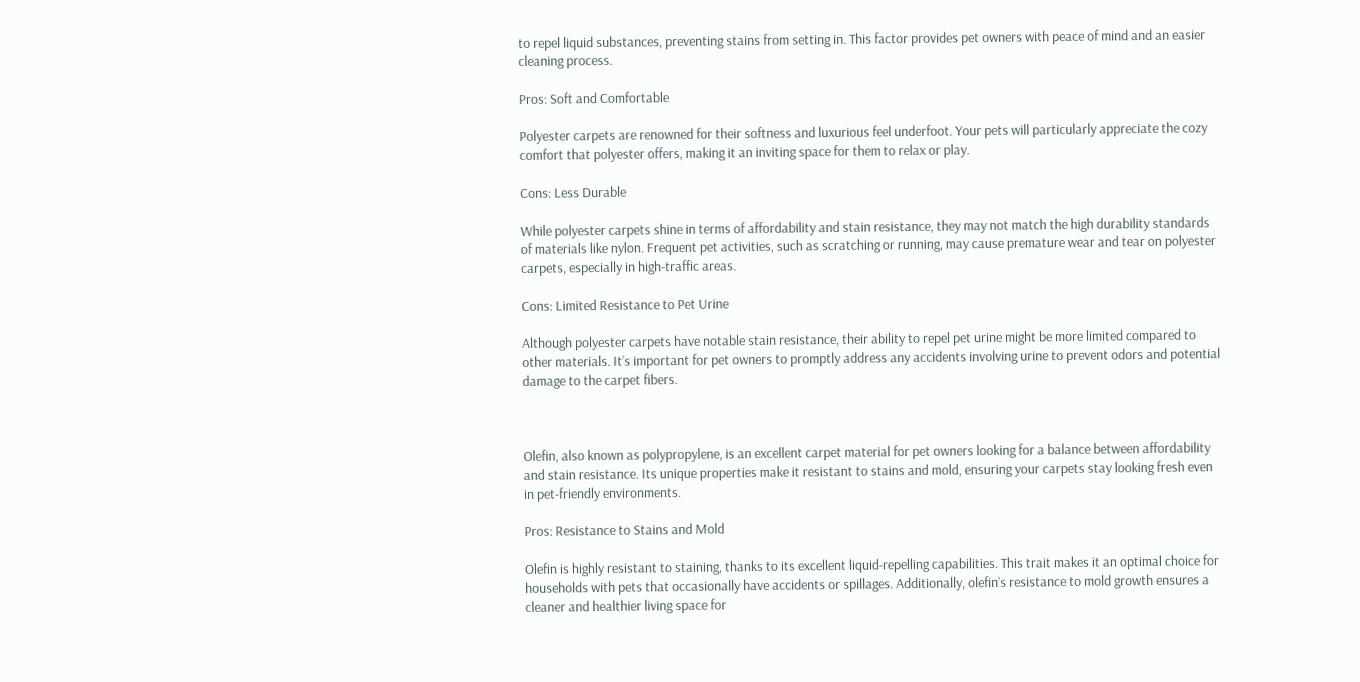to repel liquid substances, preventing stains from setting in. This factor provides pet owners with peace of mind and an easier cleaning process.

Pros: Soft and Comfortable

Polyester carpets are renowned for their softness and luxurious feel underfoot. Your pets will particularly appreciate the cozy comfort that polyester offers, making it an inviting space for them to relax or play.

Cons: Less Durable

While polyester carpets shine in terms of affordability and stain resistance, they may not match the high durability standards of materials like nylon. Frequent pet activities, such as scratching or running, may cause premature wear and tear on polyester carpets, especially in high-traffic areas.

Cons: Limited Resistance to Pet Urine

Although polyester carpets have notable stain resistance, their ability to repel pet urine might be more limited compared to other materials. It’s important for pet owners to promptly address any accidents involving urine to prevent odors and potential damage to the carpet fibers.



Olefin, also known as polypropylene, is an excellent carpet material for pet owners looking for a balance between affordability and stain resistance. Its unique properties make it resistant to stains and mold, ensuring your carpets stay looking fresh even in pet-friendly environments.

Pros: Resistance to Stains and Mold

Olefin is highly resistant to staining, thanks to its excellent liquid-repelling capabilities. This trait makes it an optimal choice for households with pets that occasionally have accidents or spillages. Additionally, olefin’s resistance to mold growth ensures a cleaner and healthier living space for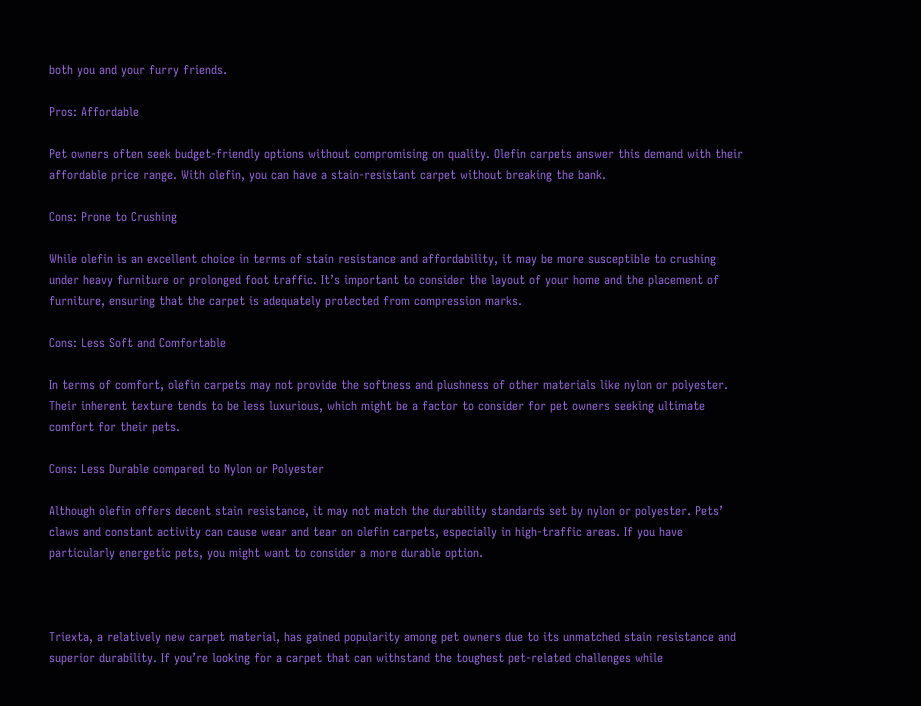both you and your furry friends.

Pros: Affordable

Pet owners often seek budget-friendly options without compromising on quality. Olefin carpets answer this demand with their affordable price range. With olefin, you can have a stain-resistant carpet without breaking the bank.

Cons: Prone to Crushing

While olefin is an excellent choice in terms of stain resistance and affordability, it may be more susceptible to crushing under heavy furniture or prolonged foot traffic. It’s important to consider the layout of your home and the placement of furniture, ensuring that the carpet is adequately protected from compression marks.

Cons: Less Soft and Comfortable

In terms of comfort, olefin carpets may not provide the softness and plushness of other materials like nylon or polyester. Their inherent texture tends to be less luxurious, which might be a factor to consider for pet owners seeking ultimate comfort for their pets.

Cons: Less Durable compared to Nylon or Polyester

Although olefin offers decent stain resistance, it may not match the durability standards set by nylon or polyester. Pets’ claws and constant activity can cause wear and tear on olefin carpets, especially in high-traffic areas. If you have particularly energetic pets, you might want to consider a more durable option.



Triexta, a relatively new carpet material, has gained popularity among pet owners due to its unmatched stain resistance and superior durability. If you’re looking for a carpet that can withstand the toughest pet-related challenges while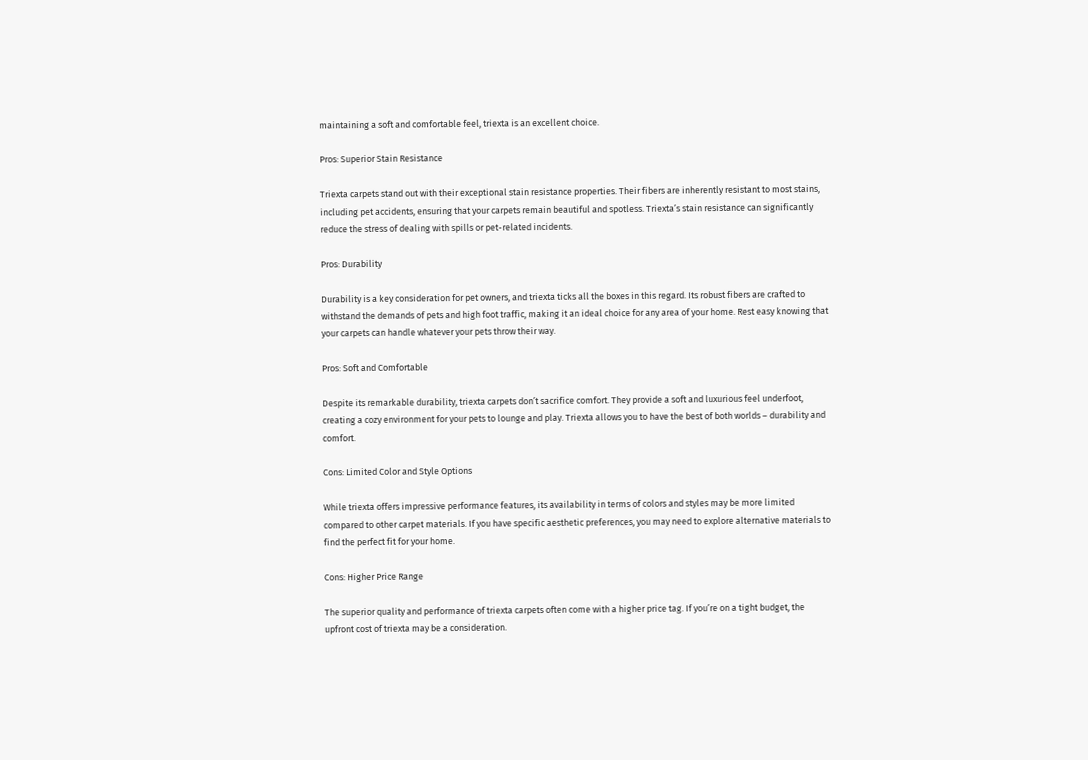maintaining a soft and comfortable feel, triexta is an excellent choice.

Pros: Superior Stain Resistance

Triexta carpets stand out with their exceptional stain resistance properties. Their fibers are inherently resistant to most stains, including pet accidents, ensuring that your carpets remain beautiful and spotless. Triexta’s stain resistance can significantly reduce the stress of dealing with spills or pet-related incidents.

Pros: Durability

Durability is a key consideration for pet owners, and triexta ticks all the boxes in this regard. Its robust fibers are crafted to withstand the demands of pets and high foot traffic, making it an ideal choice for any area of your home. Rest easy knowing that your carpets can handle whatever your pets throw their way.

Pros: Soft and Comfortable

Despite its remarkable durability, triexta carpets don’t sacrifice comfort. They provide a soft and luxurious feel underfoot, creating a cozy environment for your pets to lounge and play. Triexta allows you to have the best of both worlds – durability and comfort.

Cons: Limited Color and Style Options

While triexta offers impressive performance features, its availability in terms of colors and styles may be more limited compared to other carpet materials. If you have specific aesthetic preferences, you may need to explore alternative materials to find the perfect fit for your home.

Cons: Higher Price Range

The superior quality and performance of triexta carpets often come with a higher price tag. If you’re on a tight budget, the upfront cost of triexta may be a consideration.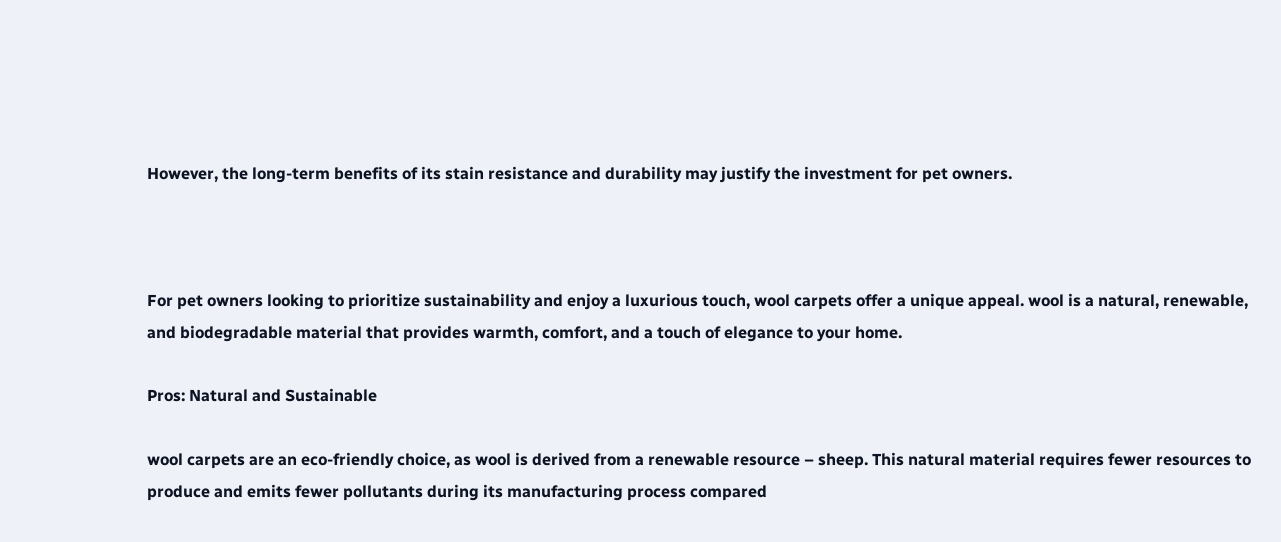However, the long-term benefits of its stain resistance and durability may justify the investment for pet owners.



For pet owners looking to prioritize sustainability and enjoy a luxurious touch, wool carpets offer a unique appeal. wool is a natural, renewable, and biodegradable material that provides warmth, comfort, and a touch of elegance to your home.

Pros: Natural and Sustainable

wool carpets are an eco-friendly choice, as wool is derived from a renewable resource – sheep. This natural material requires fewer resources to produce and emits fewer pollutants during its manufacturing process compared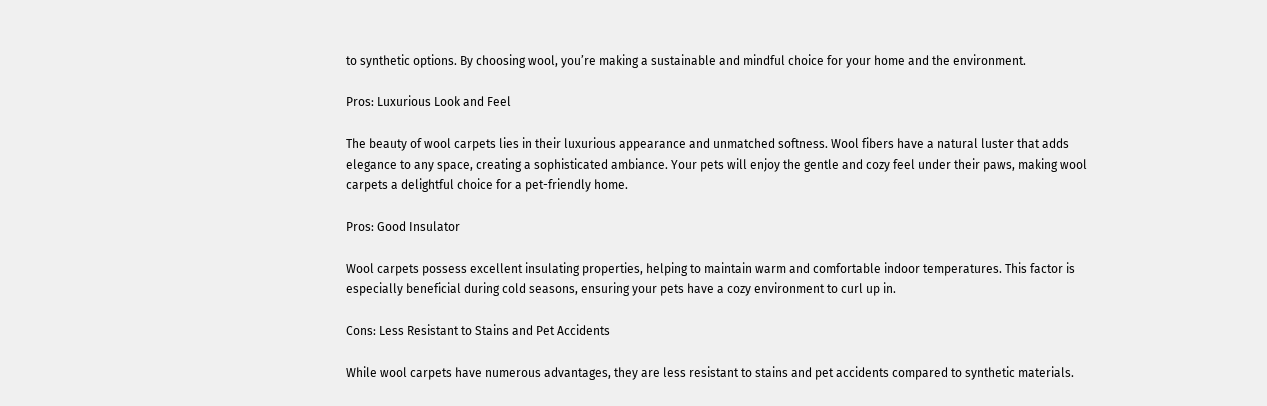to synthetic options. By choosing wool, you’re making a sustainable and mindful choice for your home and the environment.

Pros: Luxurious Look and Feel

The beauty of wool carpets lies in their luxurious appearance and unmatched softness. Wool fibers have a natural luster that adds elegance to any space, creating a sophisticated ambiance. Your pets will enjoy the gentle and cozy feel under their paws, making wool carpets a delightful choice for a pet-friendly home.

Pros: Good Insulator

Wool carpets possess excellent insulating properties, helping to maintain warm and comfortable indoor temperatures. This factor is especially beneficial during cold seasons, ensuring your pets have a cozy environment to curl up in.

Cons: Less Resistant to Stains and Pet Accidents

While wool carpets have numerous advantages, they are less resistant to stains and pet accidents compared to synthetic materials.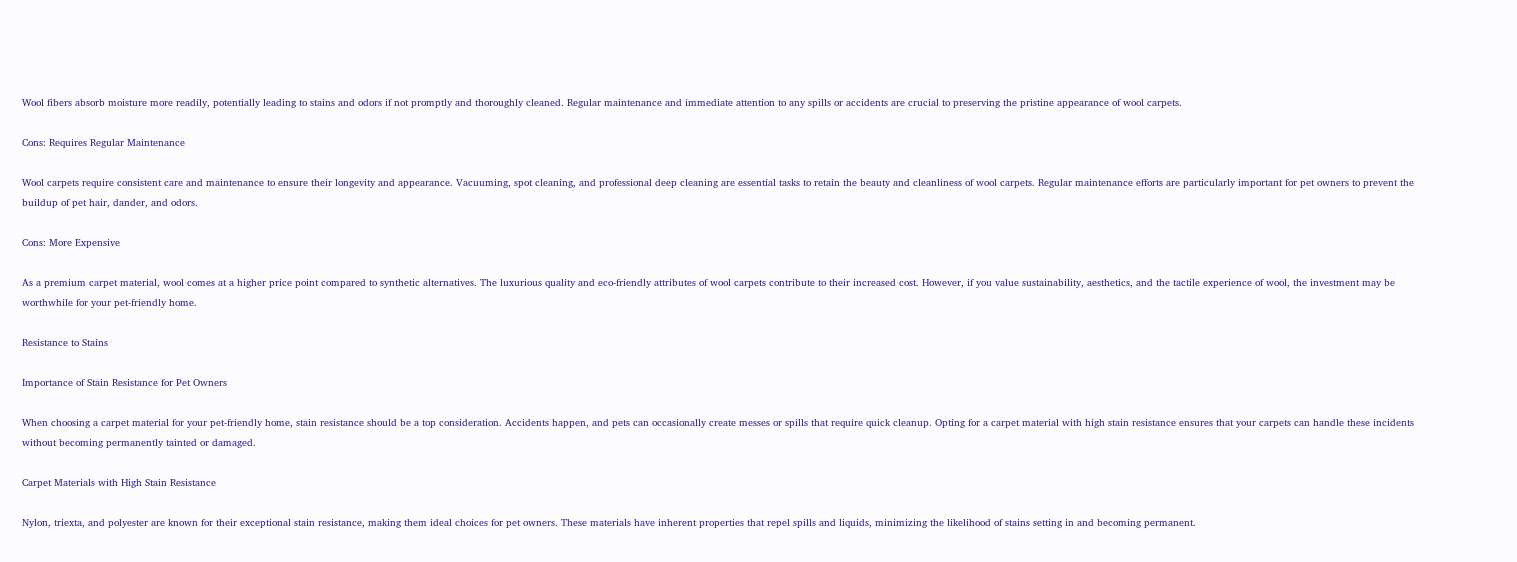Wool fibers absorb moisture more readily, potentially leading to stains and odors if not promptly and thoroughly cleaned. Regular maintenance and immediate attention to any spills or accidents are crucial to preserving the pristine appearance of wool carpets.

Cons: Requires Regular Maintenance

Wool carpets require consistent care and maintenance to ensure their longevity and appearance. Vacuuming, spot cleaning, and professional deep cleaning are essential tasks to retain the beauty and cleanliness of wool carpets. Regular maintenance efforts are particularly important for pet owners to prevent the buildup of pet hair, dander, and odors.

Cons: More Expensive

As a premium carpet material, wool comes at a higher price point compared to synthetic alternatives. The luxurious quality and eco-friendly attributes of wool carpets contribute to their increased cost. However, if you value sustainability, aesthetics, and the tactile experience of wool, the investment may be worthwhile for your pet-friendly home.

Resistance to Stains

Importance of Stain Resistance for Pet Owners

When choosing a carpet material for your pet-friendly home, stain resistance should be a top consideration. Accidents happen, and pets can occasionally create messes or spills that require quick cleanup. Opting for a carpet material with high stain resistance ensures that your carpets can handle these incidents without becoming permanently tainted or damaged.

Carpet Materials with High Stain Resistance

Nylon, triexta, and polyester are known for their exceptional stain resistance, making them ideal choices for pet owners. These materials have inherent properties that repel spills and liquids, minimizing the likelihood of stains setting in and becoming permanent.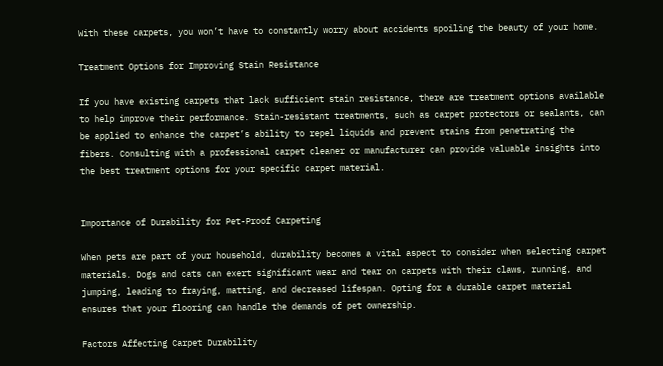With these carpets, you won’t have to constantly worry about accidents spoiling the beauty of your home.

Treatment Options for Improving Stain Resistance

If you have existing carpets that lack sufficient stain resistance, there are treatment options available to help improve their performance. Stain-resistant treatments, such as carpet protectors or sealants, can be applied to enhance the carpet’s ability to repel liquids and prevent stains from penetrating the fibers. Consulting with a professional carpet cleaner or manufacturer can provide valuable insights into the best treatment options for your specific carpet material.


Importance of Durability for Pet-Proof Carpeting

When pets are part of your household, durability becomes a vital aspect to consider when selecting carpet materials. Dogs and cats can exert significant wear and tear on carpets with their claws, running, and jumping, leading to fraying, matting, and decreased lifespan. Opting for a durable carpet material ensures that your flooring can handle the demands of pet ownership.

Factors Affecting Carpet Durability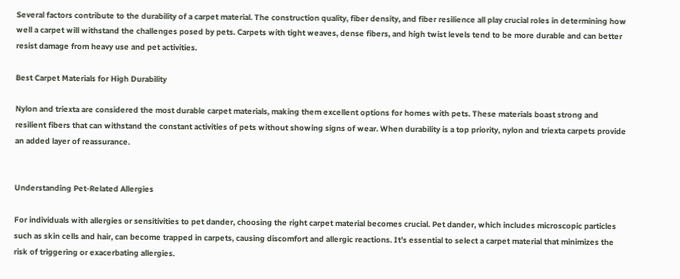Several factors contribute to the durability of a carpet material. The construction quality, fiber density, and fiber resilience all play crucial roles in determining how well a carpet will withstand the challenges posed by pets. Carpets with tight weaves, dense fibers, and high twist levels tend to be more durable and can better resist damage from heavy use and pet activities.

Best Carpet Materials for High Durability

Nylon and triexta are considered the most durable carpet materials, making them excellent options for homes with pets. These materials boast strong and resilient fibers that can withstand the constant activities of pets without showing signs of wear. When durability is a top priority, nylon and triexta carpets provide an added layer of reassurance.


Understanding Pet-Related Allergies

For individuals with allergies or sensitivities to pet dander, choosing the right carpet material becomes crucial. Pet dander, which includes microscopic particles such as skin cells and hair, can become trapped in carpets, causing discomfort and allergic reactions. It’s essential to select a carpet material that minimizes the risk of triggering or exacerbating allergies.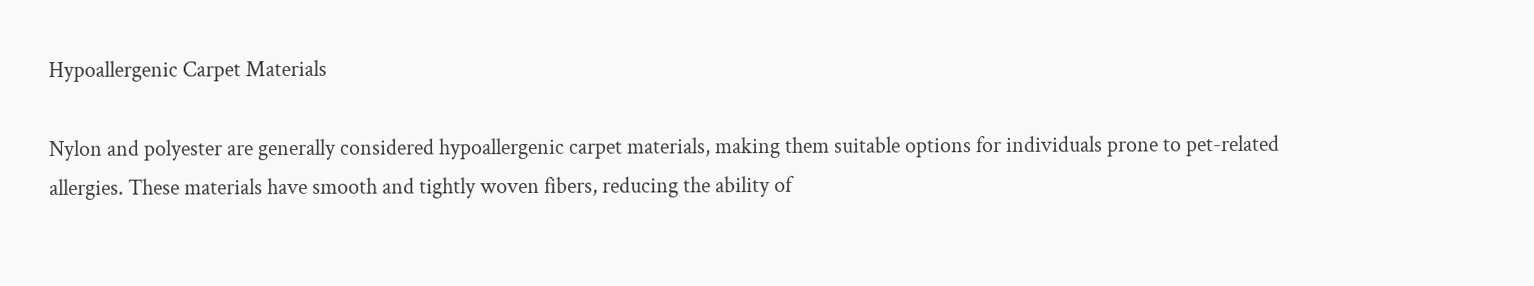Hypoallergenic Carpet Materials

Nylon and polyester are generally considered hypoallergenic carpet materials, making them suitable options for individuals prone to pet-related allergies. These materials have smooth and tightly woven fibers, reducing the ability of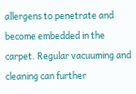allergens to penetrate and become embedded in the carpet. Regular vacuuming and cleaning can further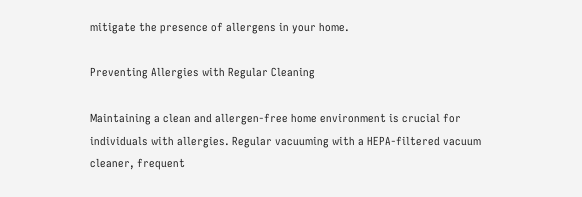mitigate the presence of allergens in your home.

Preventing Allergies with Regular Cleaning

Maintaining a clean and allergen-free home environment is crucial for individuals with allergies. Regular vacuuming with a HEPA-filtered vacuum cleaner, frequent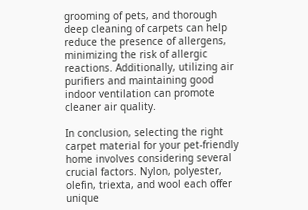grooming of pets, and thorough deep cleaning of carpets can help reduce the presence of allergens, minimizing the risk of allergic reactions. Additionally, utilizing air purifiers and maintaining good indoor ventilation can promote cleaner air quality.

In conclusion, selecting the right carpet material for your pet-friendly home involves considering several crucial factors. Nylon, polyester, olefin, triexta, and wool each offer unique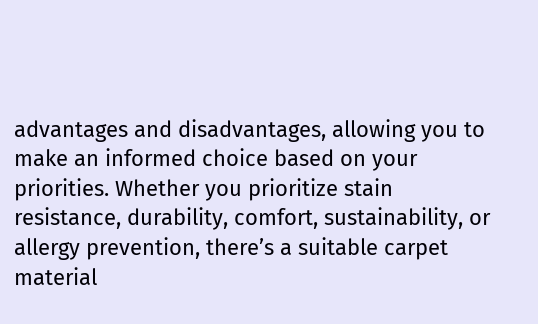advantages and disadvantages, allowing you to make an informed choice based on your priorities. Whether you prioritize stain resistance, durability, comfort, sustainability, or allergy prevention, there’s a suitable carpet material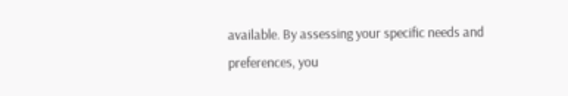available. By assessing your specific needs and preferences, you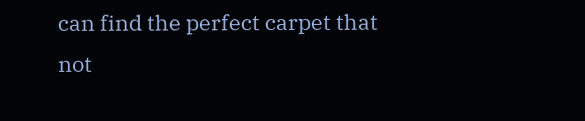can find the perfect carpet that not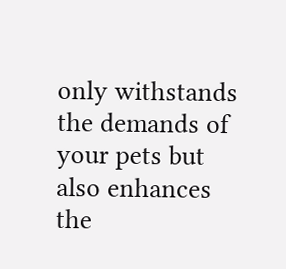only withstands the demands of your pets but also enhances the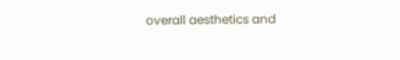overall aesthetics and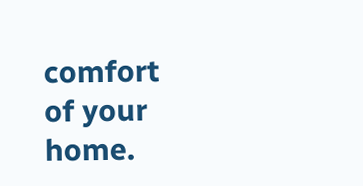comfort of your home.